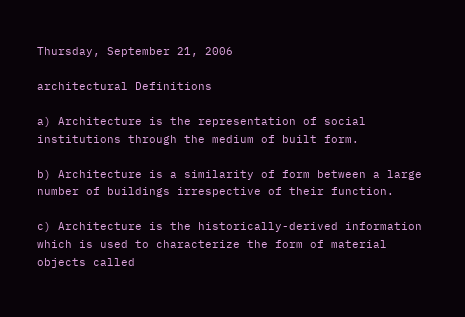Thursday, September 21, 2006

architectural Definitions

a) Architecture is the representation of social institutions through the medium of built form.

b) Architecture is a similarity of form between a large number of buildings irrespective of their function.

c) Architecture is the historically-derived information which is used to characterize the form of material objects called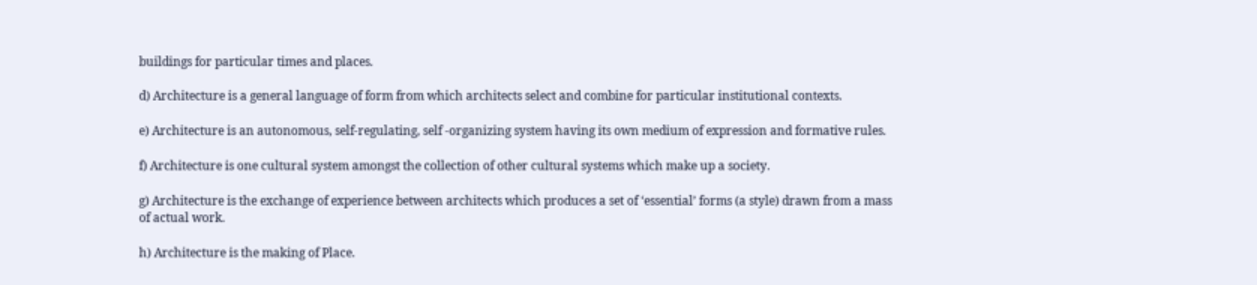buildings for particular times and places.

d) Architecture is a general language of form from which architects select and combine for particular institutional contexts.

e) Architecture is an autonomous, self-regulating, self -organizing system having its own medium of expression and formative rules.

f) Architecture is one cultural system amongst the collection of other cultural systems which make up a society.

g) Architecture is the exchange of experience between architects which produces a set of ‘essential’ forms (a style) drawn from a mass of actual work.

h) Architecture is the making of Place.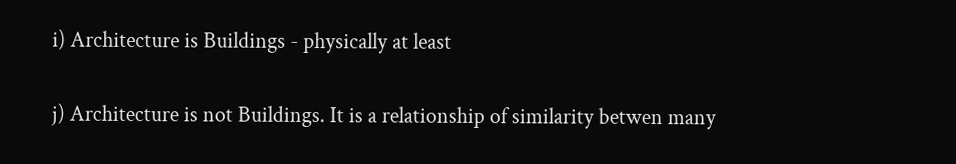i) Architecture is Buildings - physically at least

j) Architecture is not Buildings. It is a relationship of similarity betwen many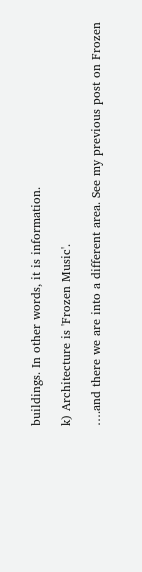buildings. In other words, it is information.

k) Architecture is 'Frozen Music'.

….and there we are into a different area. See my previous post on Frozen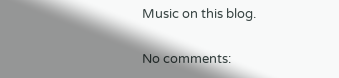Music on this blog.

No comments: